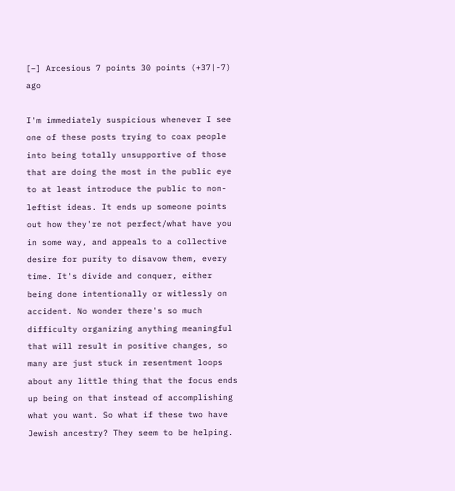[–] Arcesious 7 points 30 points (+37|-7) ago

I'm immediately suspicious whenever I see one of these posts trying to coax people into being totally unsupportive of those that are doing the most in the public eye to at least introduce the public to non-leftist ideas. It ends up someone points out how they're not perfect/what have you in some way, and appeals to a collective desire for purity to disavow them, every time. It's divide and conquer, either being done intentionally or witlessly on accident. No wonder there's so much difficulty organizing anything meaningful that will result in positive changes, so many are just stuck in resentment loops about any little thing that the focus ends up being on that instead of accomplishing what you want. So what if these two have Jewish ancestry? They seem to be helping.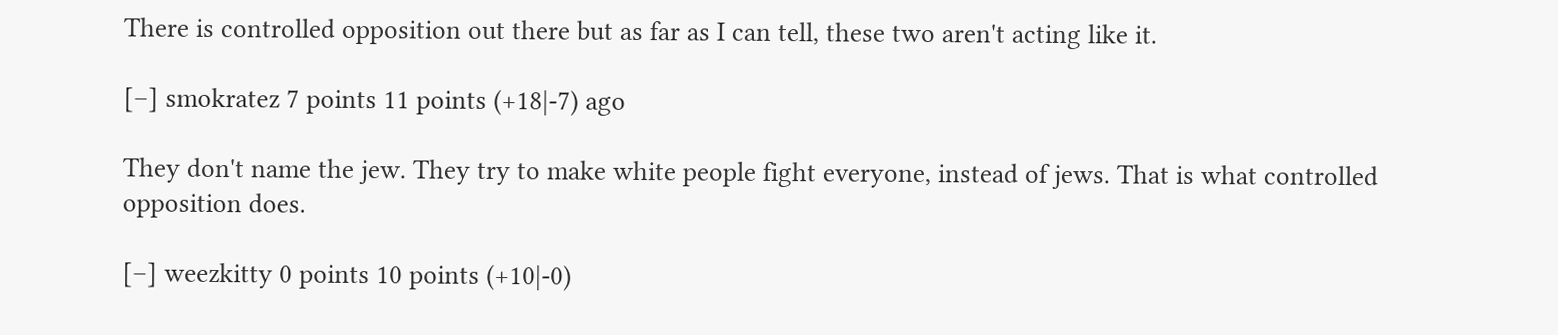There is controlled opposition out there but as far as I can tell, these two aren't acting like it.

[–] smokratez 7 points 11 points (+18|-7) ago

They don't name the jew. They try to make white people fight everyone, instead of jews. That is what controlled opposition does.

[–] weezkitty 0 points 10 points (+10|-0)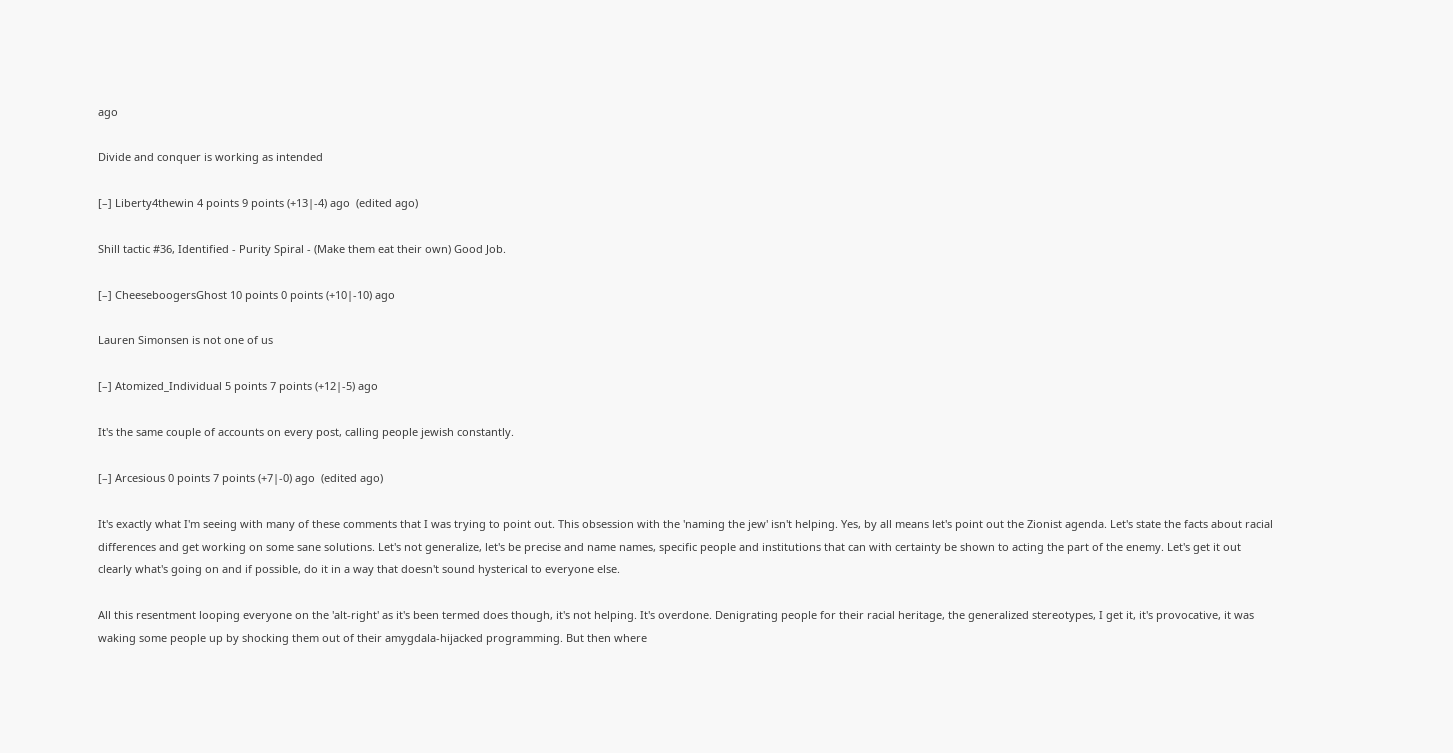ago

Divide and conquer is working as intended

[–] Liberty4thewin 4 points 9 points (+13|-4) ago  (edited ago)

Shill tactic #36, Identified - Purity Spiral - (Make them eat their own) Good Job.

[–] CheeseboogersGhost 10 points 0 points (+10|-10) ago

Lauren Simonsen is not one of us

[–] Atomized_Individual 5 points 7 points (+12|-5) ago

It's the same couple of accounts on every post, calling people jewish constantly.

[–] Arcesious 0 points 7 points (+7|-0) ago  (edited ago)

It's exactly what I'm seeing with many of these comments that I was trying to point out. This obsession with the 'naming the jew' isn't helping. Yes, by all means let's point out the Zionist agenda. Let's state the facts about racial differences and get working on some sane solutions. Let's not generalize, let's be precise and name names, specific people and institutions that can with certainty be shown to acting the part of the enemy. Let's get it out clearly what's going on and if possible, do it in a way that doesn't sound hysterical to everyone else.

All this resentment looping everyone on the 'alt-right' as it's been termed does though, it's not helping. It's overdone. Denigrating people for their racial heritage, the generalized stereotypes, I get it, it's provocative, it was waking some people up by shocking them out of their amygdala-hijacked programming. But then where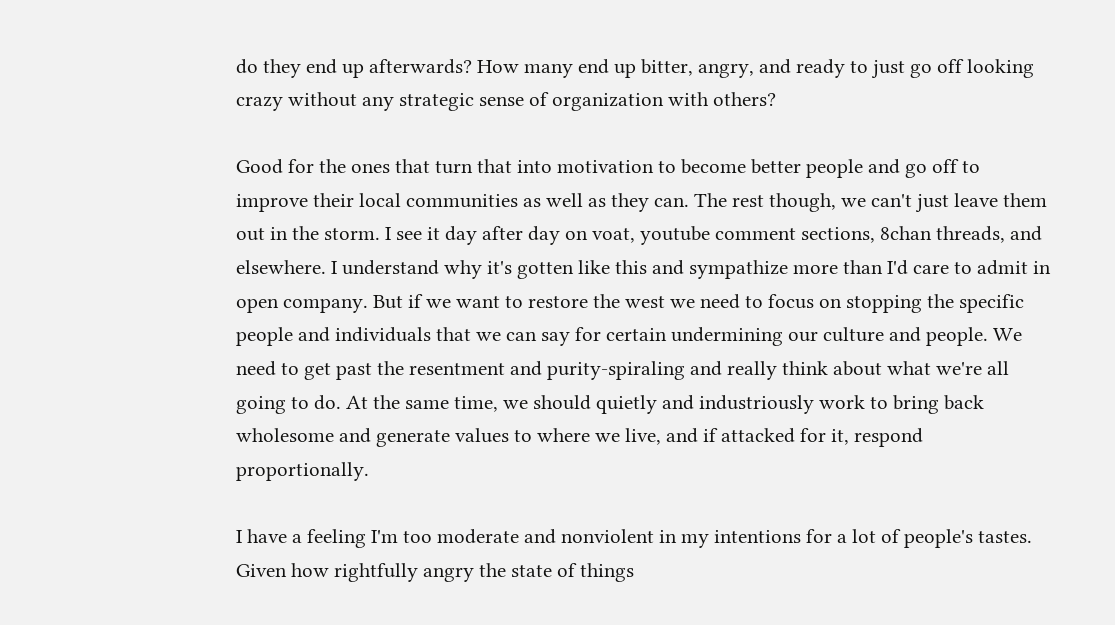do they end up afterwards? How many end up bitter, angry, and ready to just go off looking crazy without any strategic sense of organization with others?

Good for the ones that turn that into motivation to become better people and go off to improve their local communities as well as they can. The rest though, we can't just leave them out in the storm. I see it day after day on voat, youtube comment sections, 8chan threads, and elsewhere. I understand why it's gotten like this and sympathize more than I'd care to admit in open company. But if we want to restore the west we need to focus on stopping the specific people and individuals that we can say for certain undermining our culture and people. We need to get past the resentment and purity-spiraling and really think about what we're all going to do. At the same time, we should quietly and industriously work to bring back wholesome and generate values to where we live, and if attacked for it, respond proportionally.

I have a feeling I'm too moderate and nonviolent in my intentions for a lot of people's tastes. Given how rightfully angry the state of things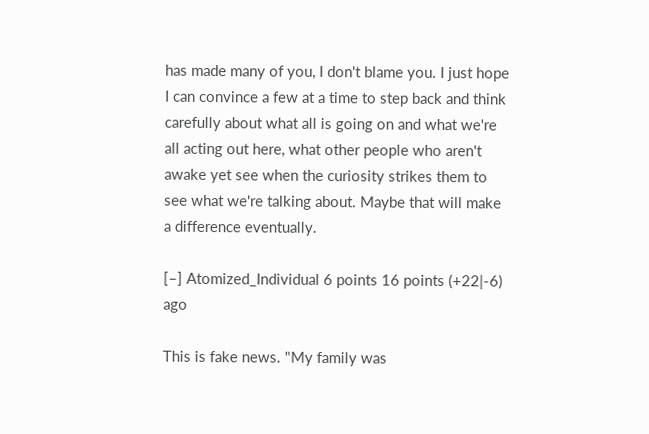has made many of you, I don't blame you. I just hope I can convince a few at a time to step back and think carefully about what all is going on and what we're all acting out here, what other people who aren't awake yet see when the curiosity strikes them to see what we're talking about. Maybe that will make a difference eventually.

[–] Atomized_Individual 6 points 16 points (+22|-6) ago

This is fake news. "My family was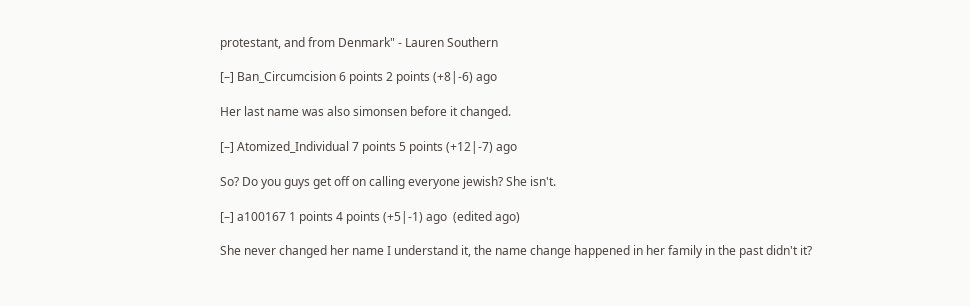protestant, and from Denmark" - Lauren Southern

[–] Ban_Circumcision 6 points 2 points (+8|-6) ago

Her last name was also simonsen before it changed.

[–] Atomized_Individual 7 points 5 points (+12|-7) ago

So? Do you guys get off on calling everyone jewish? She isn't.

[–] a100167 1 points 4 points (+5|-1) ago  (edited ago)

She never changed her name I understand it, the name change happened in her family in the past didn't it?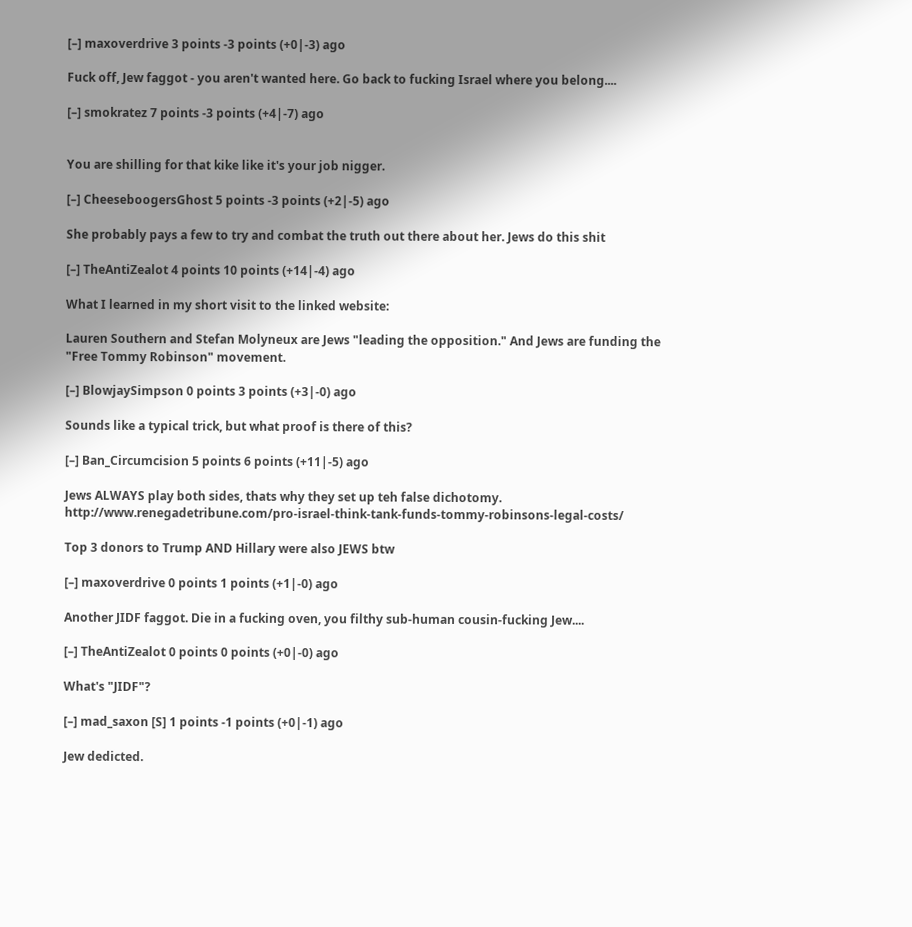[–] maxoverdrive 3 points -3 points (+0|-3) ago

Fuck off, Jew faggot - you aren't wanted here. Go back to fucking Israel where you belong....

[–] smokratez 7 points -3 points (+4|-7) ago


You are shilling for that kike like it's your job nigger.

[–] CheeseboogersGhost 5 points -3 points (+2|-5) ago

She probably pays a few to try and combat the truth out there about her. Jews do this shit

[–] TheAntiZealot 4 points 10 points (+14|-4) ago

What I learned in my short visit to the linked website:

Lauren Southern and Stefan Molyneux are Jews "leading the opposition." And Jews are funding the "Free Tommy Robinson" movement.

[–] BlowjaySimpson 0 points 3 points (+3|-0) ago

Sounds like a typical trick, but what proof is there of this?

[–] Ban_Circumcision 5 points 6 points (+11|-5) ago

Jews ALWAYS play both sides, thats why they set up teh false dichotomy. http://www.renegadetribune.com/pro-israel-think-tank-funds-tommy-robinsons-legal-costs/

Top 3 donors to Trump AND Hillary were also JEWS btw

[–] maxoverdrive 0 points 1 points (+1|-0) ago

Another JIDF faggot. Die in a fucking oven, you filthy sub-human cousin-fucking Jew....

[–] TheAntiZealot 0 points 0 points (+0|-0) ago

What's "JIDF"?

[–] mad_saxon [S] 1 points -1 points (+0|-1) ago

Jew dedicted.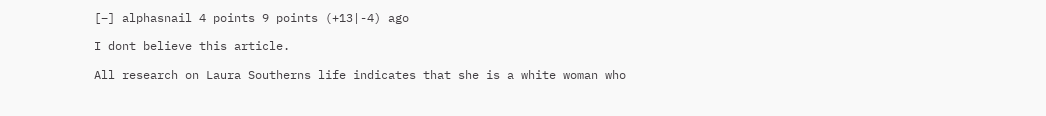[–] alphasnail 4 points 9 points (+13|-4) ago

I dont believe this article.

All research on Laura Southerns life indicates that she is a white woman who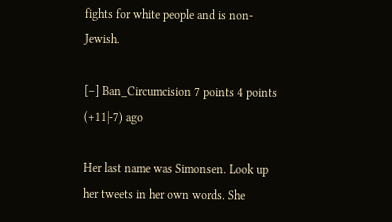fights for white people and is non-Jewish.

[–] Ban_Circumcision 7 points 4 points (+11|-7) ago

Her last name was Simonsen. Look up her tweets in her own words. She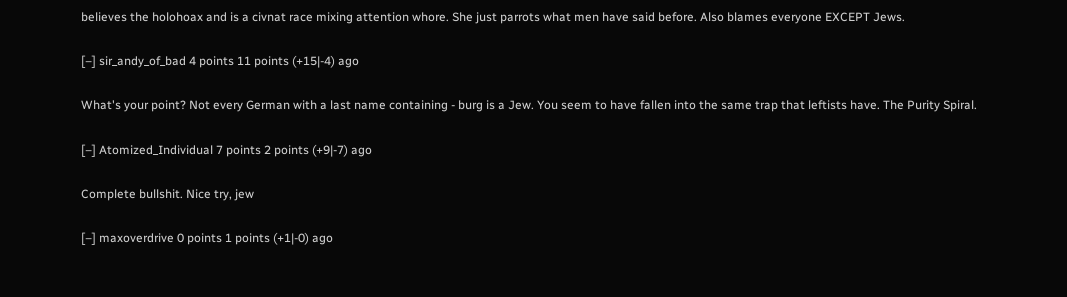believes the holohoax and is a civnat race mixing attention whore. She just parrots what men have said before. Also blames everyone EXCEPT Jews.

[–] sir_andy_of_bad 4 points 11 points (+15|-4) ago

What's your point? Not every German with a last name containing - burg is a Jew. You seem to have fallen into the same trap that leftists have. The Purity Spiral.

[–] Atomized_Individual 7 points 2 points (+9|-7) ago

Complete bullshit. Nice try, jew

[–] maxoverdrive 0 points 1 points (+1|-0) ago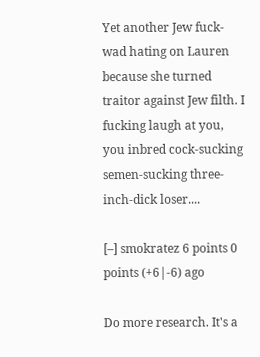Yet another Jew fuck-wad hating on Lauren because she turned traitor against Jew filth. I fucking laugh at you, you inbred cock-sucking semen-sucking three-inch-dick loser....

[–] smokratez 6 points 0 points (+6|-6) ago

Do more research. It's a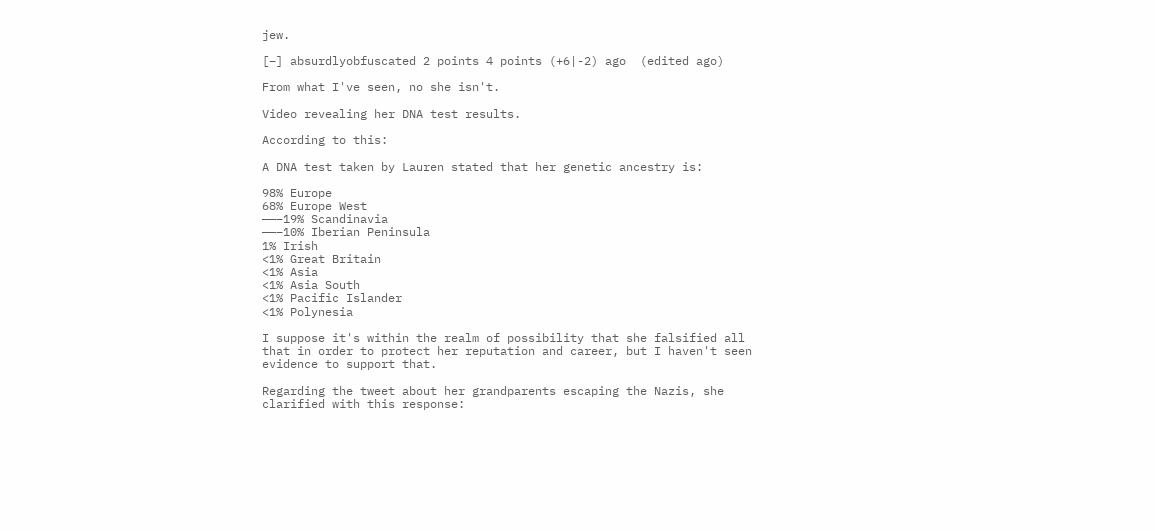jew.

[–] absurdlyobfuscated 2 points 4 points (+6|-2) ago  (edited ago)

From what I've seen, no she isn't.

Video revealing her DNA test results.

According to this:

A DNA test taken by Lauren stated that her genetic ancestry is:

98% Europe
68% Europe West
——–19% Scandinavia
——–10% Iberian Peninsula
1% Irish
<1% Great Britain
<1% Asia
<1% Asia South
<1% Pacific Islander
<1% Polynesia

I suppose it's within the realm of possibility that she falsified all that in order to protect her reputation and career, but I haven't seen evidence to support that.

Regarding the tweet about her grandparents escaping the Nazis, she clarified with this response: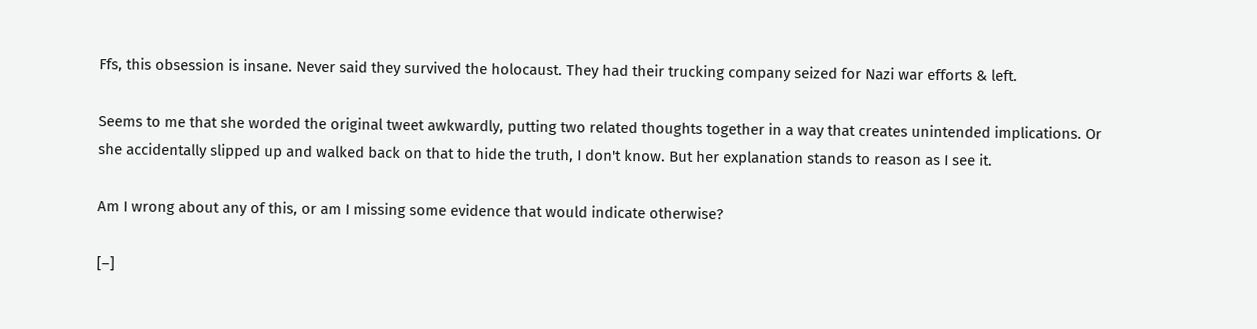Ffs, this obsession is insane. Never said they survived the holocaust. They had their trucking company seized for Nazi war efforts & left.

Seems to me that she worded the original tweet awkwardly, putting two related thoughts together in a way that creates unintended implications. Or she accidentally slipped up and walked back on that to hide the truth, I don't know. But her explanation stands to reason as I see it.

Am I wrong about any of this, or am I missing some evidence that would indicate otherwise?

[–]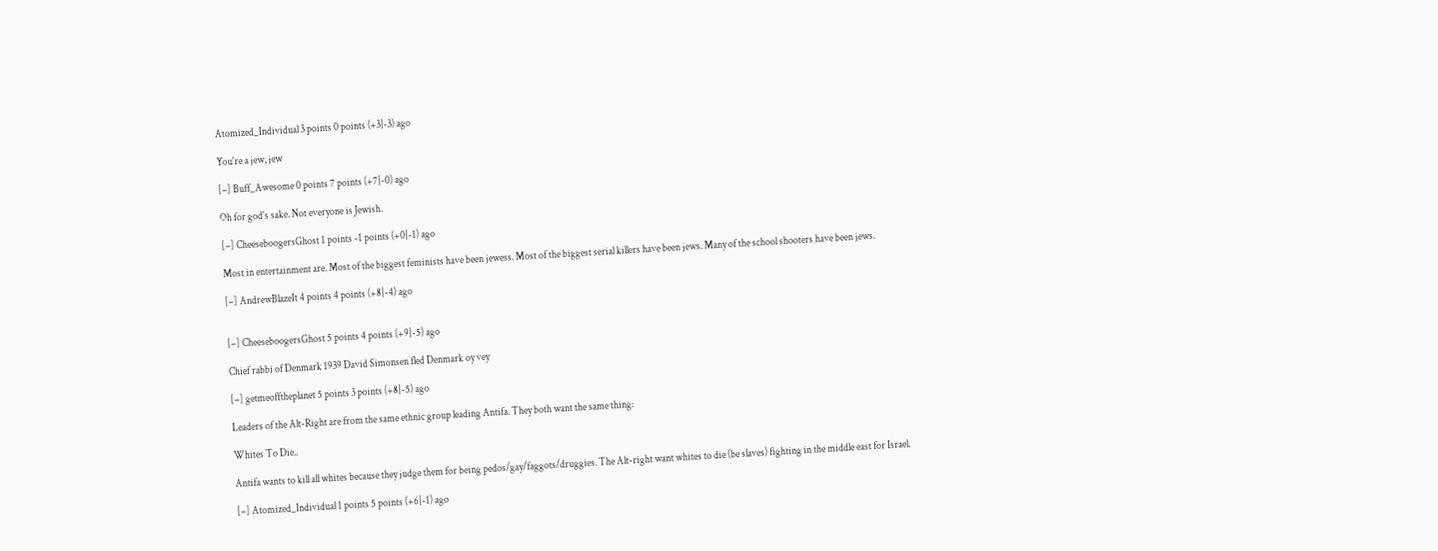Atomized_Individual 3 points 0 points (+3|-3) ago

You're a jew, jew

[–] Buff_Awesome 0 points 7 points (+7|-0) ago

Oh for god's sake. Not everyone is Jewish.

[–] CheeseboogersGhost 1 points -1 points (+0|-1) ago

Most in entertainment are. Most of the biggest feminists have been jewess. Most of the biggest serial killers have been jews. Many of the school shooters have been jews.

[–] AndrewBlazeIt 4 points 4 points (+8|-4) ago


[–] CheeseboogersGhost 5 points 4 points (+9|-5) ago

Chief rabbi of Denmark 1939 David Simonsen fled Denmark oy vey

[–] getmeofftheplanet 5 points 3 points (+8|-5) ago

Leaders of the Alt-Right are from the same ethnic group leading Antifa. They both want the same thing:

Whites To Die..

Antifa wants to kill all whites because they judge them for being pedos/gay/faggots/druggies. The Alt-right want whites to die (be slaves) fighting in the middle east for Israel.

[–] Atomized_Individual 1 points 5 points (+6|-1) ago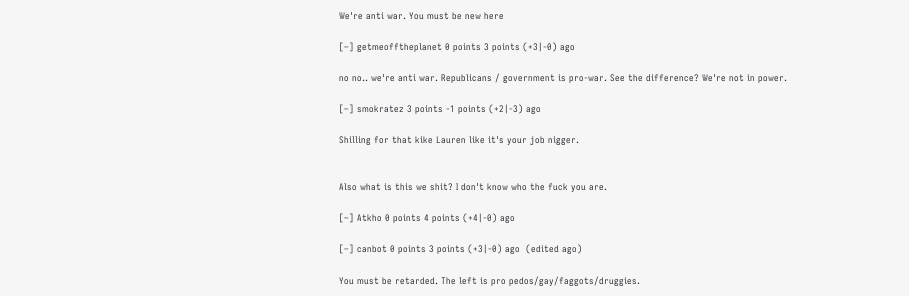We're anti war. You must be new here

[–] getmeofftheplanet 0 points 3 points (+3|-0) ago

no no.. we're anti war. Republicans / government is pro-war. See the difference? We're not in power.

[–] smokratez 3 points -1 points (+2|-3) ago

Shilling for that kike Lauren like it's your job nigger.


Also what is this we shit? I don't know who the fuck you are.

[–] Atkho 0 points 4 points (+4|-0) ago

[–] canbot 0 points 3 points (+3|-0) ago  (edited ago)

You must be retarded. The left is pro pedos/gay/faggots/druggies.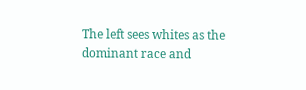The left sees whites as the dominant race and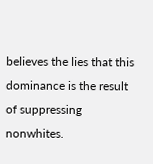believes the lies that this dominance is the result of suppressing nonwhites.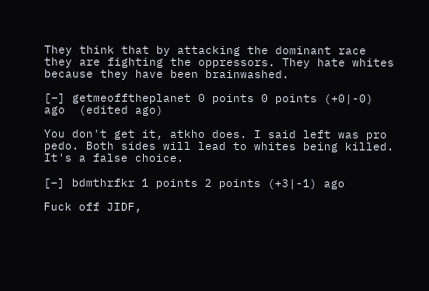They think that by attacking the dominant race they are fighting the oppressors. They hate whites because they have been brainwashed.

[–] getmeofftheplanet 0 points 0 points (+0|-0) ago  (edited ago)

You don't get it, atkho does. I said left was pro pedo. Both sides will lead to whites being killed. It's a false choice.

[–] bdmthrfkr 1 points 2 points (+3|-1) ago

Fuck off JIDF,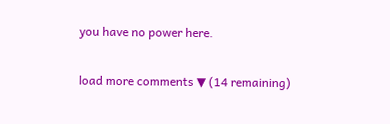you have no power here.

load more comments ▼ (14 remaining)